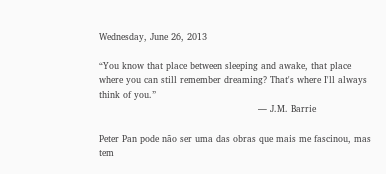Wednesday, June 26, 2013

“You know that place between sleeping and awake, that place where you can still remember dreaming? That's where I'll always think of you.”
                                                     ― J.M. Barrie

Peter Pan pode não ser uma das obras que mais me fascinou, mas tem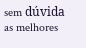sem dúvida as melhores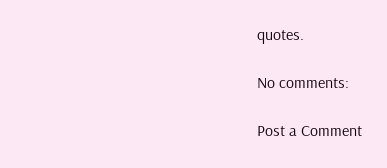quotes.

No comments:

Post a Comment